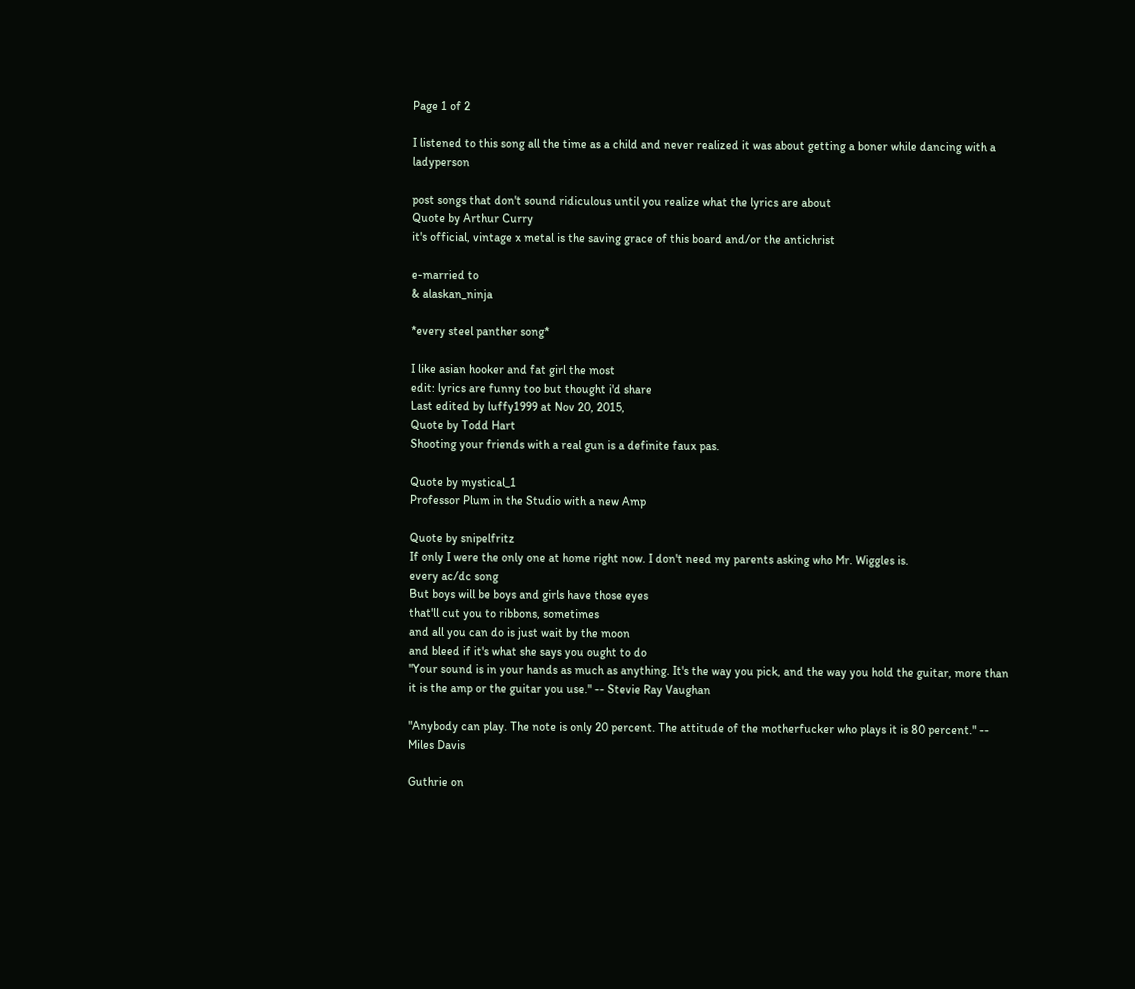Page 1 of 2

I listened to this song all the time as a child and never realized it was about getting a boner while dancing with a ladyperson

post songs that don't sound ridiculous until you realize what the lyrics are about
Quote by Arthur Curry
it's official, vintage x metal is the saving grace of this board and/or the antichrist

e-married to
& alaskan_ninja

*every steel panther song*

I like asian hooker and fat girl the most
edit: lyrics are funny too but thought i'd share
Last edited by luffy1999 at Nov 20, 2015,
Quote by Todd Hart
Shooting your friends with a real gun is a definite faux pas.

Quote by mystical_1
Professor Plum in the Studio with a new Amp

Quote by snipelfritz
If only I were the only one at home right now. I don't need my parents asking who Mr. Wiggles is.
every ac/dc song
But boys will be boys and girls have those eyes
that'll cut you to ribbons, sometimes
and all you can do is just wait by the moon
and bleed if it's what she says you ought to do
"Your sound is in your hands as much as anything. It's the way you pick, and the way you hold the guitar, more than it is the amp or the guitar you use." -- Stevie Ray Vaughan

"Anybody can play. The note is only 20 percent. The attitude of the motherfucker who plays it is 80 percent." -- Miles Davis

Guthrie on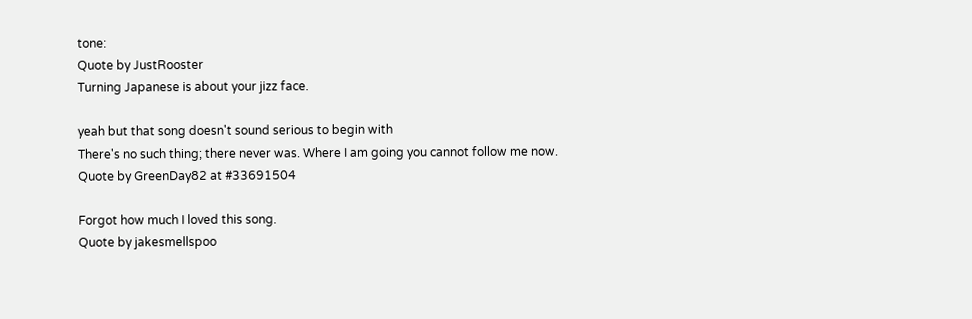tone:
Quote by JustRooster
Turning Japanese is about your jizz face.

yeah but that song doesn't sound serious to begin with
There's no such thing; there never was. Where I am going you cannot follow me now.
Quote by GreenDay82 at #33691504

Forgot how much I loved this song.
Quote by jakesmellspoo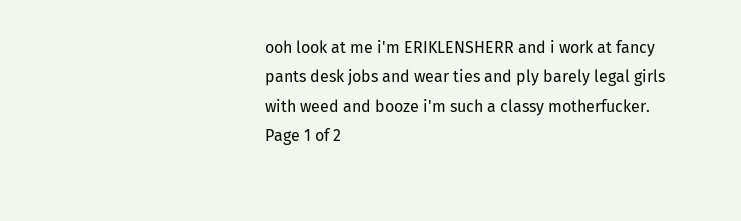ooh look at me i'm ERIKLENSHERR and i work at fancy pants desk jobs and wear ties and ply barely legal girls with weed and booze i'm such a classy motherfucker.
Page 1 of 2